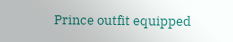Prince outfit equipped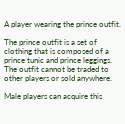A player wearing the prince outfit.

The prince outfit is a set of clothing that is composed of a prince tunic and prince leggings. The outfit cannot be traded to other players or sold anywhere.

Male players can acquire this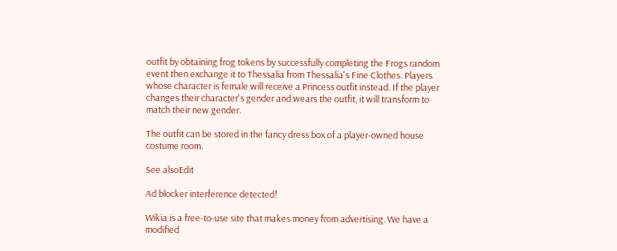outfit by obtaining frog tokens by successfully completing the Frogs random event then exchange it to Thessalia from Thessalia's Fine Clothes. Players whose character is female will receive a Princess outfit instead. If the player changes their character's gender and wears the outfit, it will transform to match their new gender.

The outfit can be stored in the fancy dress box of a player-owned house costume room.

See alsoEdit

Ad blocker interference detected!

Wikia is a free-to-use site that makes money from advertising. We have a modified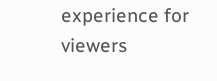experience for viewers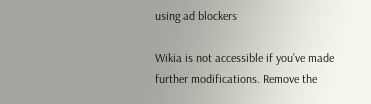using ad blockers

Wikia is not accessible if you’ve made further modifications. Remove the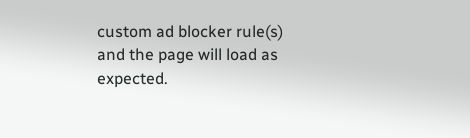custom ad blocker rule(s) and the page will load as expected.